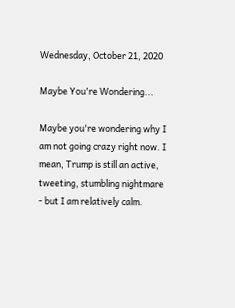Wednesday, October 21, 2020

Maybe You're Wondering...

Maybe you're wondering why I am not going crazy right now. I mean, Trump is still an active, tweeting, stumbling nightmare - but I am relatively calm.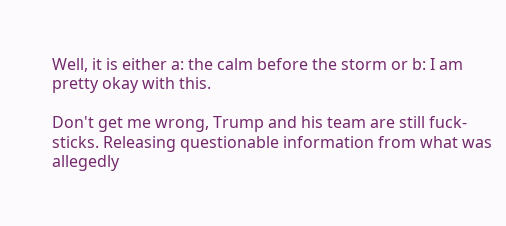Well, it is either a: the calm before the storm or b: I am pretty okay with this.

Don't get me wrong, Trump and his team are still fuck-sticks. Releasing questionable information from what was allegedly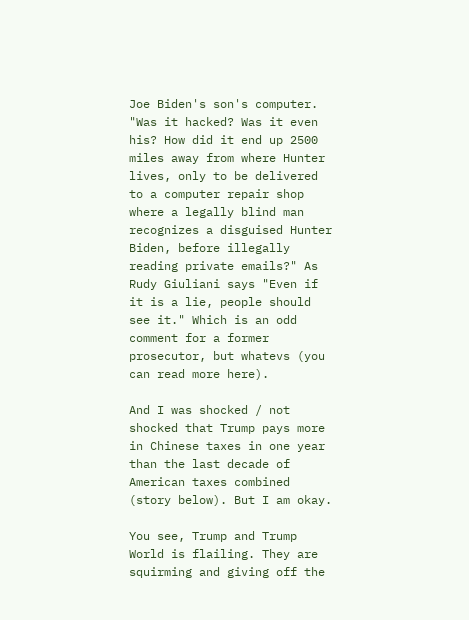Joe Biden's son's computer. "Was it hacked? Was it even his? How did it end up 2500 miles away from where Hunter lives, only to be delivered to a computer repair shop where a legally blind man recognizes a disguised Hunter Biden, before illegally reading private emails?" As Rudy Giuliani says "Even if it is a lie, people should see it." Which is an odd comment for a former prosecutor, but whatevs (you can read more here).

And I was shocked / not shocked that Trump pays more in Chinese taxes in one year than the last decade of American taxes combined (story below). But I am okay.

You see, Trump and Trump World is flailing. They are squirming and giving off the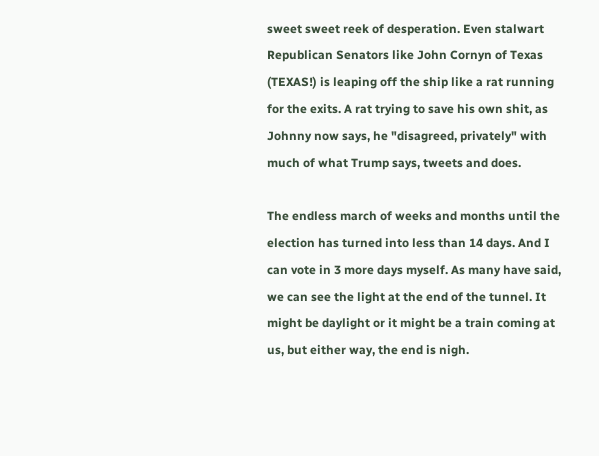sweet sweet reek of desperation. Even stalwart Republican Senators like John Cornyn of Texas (TEXAS!) is leaping off the ship like a rat running for the exits. A rat trying to save his own shit, as Johnny now says, he "disagreed, privately" with much of what Trump says, tweets and does.

The endless march of weeks and months until the election has turned into less than 14 days. And I can vote in 3 more days myself. As many have said, we can see the light at the end of the tunnel. It might be daylight or it might be a train coming at us, but either way, the end is nigh.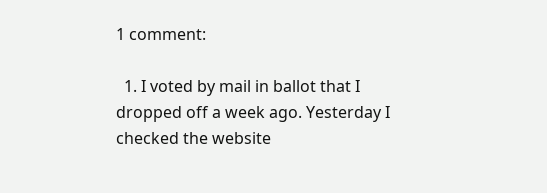1 comment:

  1. I voted by mail in ballot that I dropped off a week ago. Yesterday I checked the website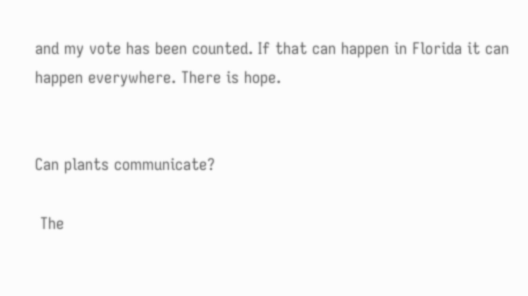and my vote has been counted. If that can happen in Florida it can happen everywhere. There is hope.


Can plants communicate?

 The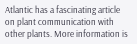Atlantic has a fascinating article on plant communication with other plants. More information is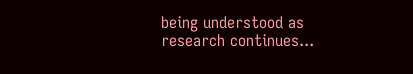being understood as research continues...